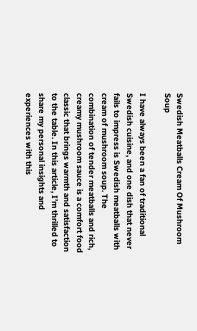Swedish Meatballs Cream Of Mushroom Soup

I have always been a fan of traditional Swedish cuisine, and one dish that never fails to impress is Swedish meatballs with cream of mushroom soup. The combination of tender meatballs and rich, creamy mushroom sauce is a comfort food classic that brings warmth and satisfaction to the table. In this article, I’m thrilled to share my personal insights and experiences with this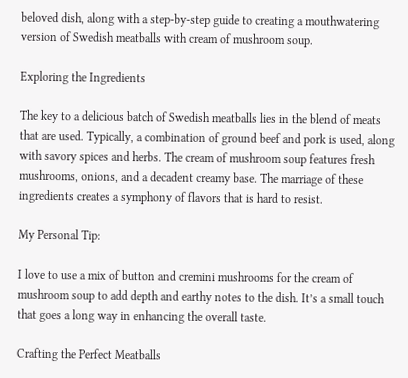beloved dish, along with a step-by-step guide to creating a mouthwatering version of Swedish meatballs with cream of mushroom soup.

Exploring the Ingredients

The key to a delicious batch of Swedish meatballs lies in the blend of meats that are used. Typically, a combination of ground beef and pork is used, along with savory spices and herbs. The cream of mushroom soup features fresh mushrooms, onions, and a decadent creamy base. The marriage of these ingredients creates a symphony of flavors that is hard to resist.

My Personal Tip:

I love to use a mix of button and cremini mushrooms for the cream of mushroom soup to add depth and earthy notes to the dish. It’s a small touch that goes a long way in enhancing the overall taste.

Crafting the Perfect Meatballs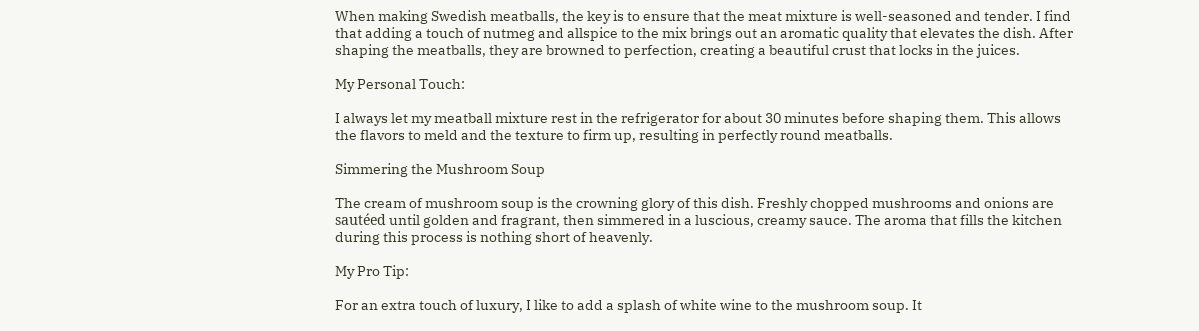When making Swedish meatballs, the key is to ensure that the meat mixture is well-seasoned and tender. I find that adding a touch of nutmeg and allspice to the mix brings out an aromatic quality that elevates the dish. After shaping the meatballs, they are browned to perfection, creating a beautiful crust that locks in the juices.

My Personal Touch:

I always let my meatball mixture rest in the refrigerator for about 30 minutes before shaping them. This allows the flavors to meld and the texture to firm up, resulting in perfectly round meatballs.

Simmering the Mushroom Soup

The cream of mushroom soup is the crowning glory of this dish. Freshly chopped mushrooms and onions are sautéed until golden and fragrant, then simmered in a luscious, creamy sauce. The aroma that fills the kitchen during this process is nothing short of heavenly.

My Pro Tip:

For an extra touch of luxury, I like to add a splash of white wine to the mushroom soup. It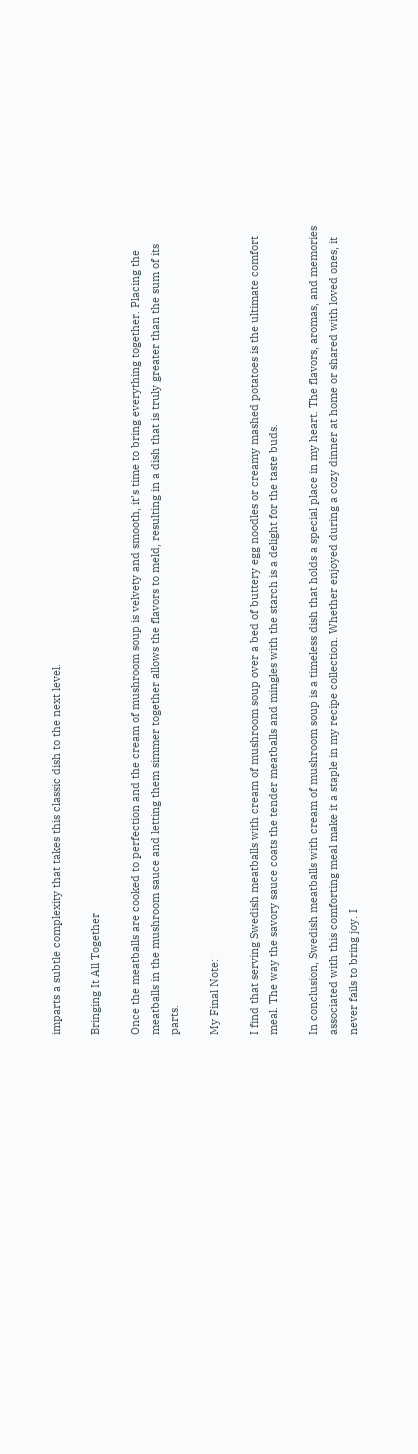imparts a subtle complexity that takes this classic dish to the next level.

Bringing It All Together

Once the meatballs are cooked to perfection and the cream of mushroom soup is velvety and smooth, it’s time to bring everything together. Placing the meatballs in the mushroom sauce and letting them simmer together allows the flavors to meld, resulting in a dish that is truly greater than the sum of its parts.

My Final Note:

I find that serving Swedish meatballs with cream of mushroom soup over a bed of buttery egg noodles or creamy mashed potatoes is the ultimate comfort meal. The way the savory sauce coats the tender meatballs and mingles with the starch is a delight for the taste buds.

In conclusion, Swedish meatballs with cream of mushroom soup is a timeless dish that holds a special place in my heart. The flavors, aromas, and memories associated with this comforting meal make it a staple in my recipe collection. Whether enjoyed during a cozy dinner at home or shared with loved ones, it never fails to bring joy. I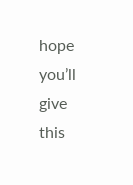hope you’ll give this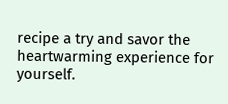recipe a try and savor the heartwarming experience for yourself.